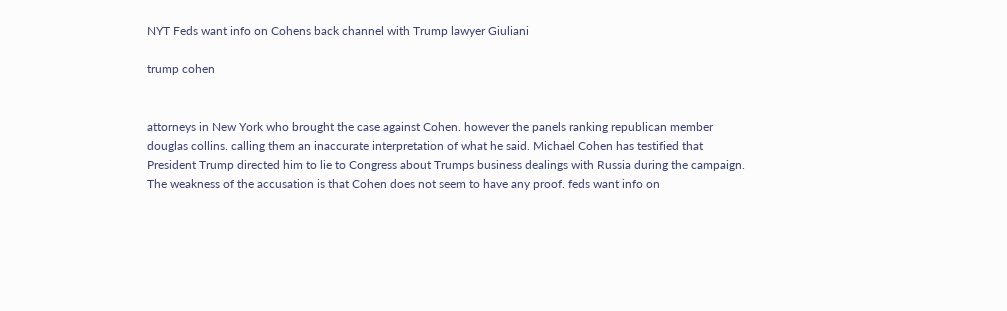NYT Feds want info on Cohens back channel with Trump lawyer Giuliani

trump cohen


attorneys in New York who brought the case against Cohen. however the panels ranking republican member douglas collins. calling them an inaccurate interpretation of what he said. Michael Cohen has testified that President Trump directed him to lie to Congress about Trumps business dealings with Russia during the campaign. The weakness of the accusation is that Cohen does not seem to have any proof. feds want info on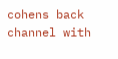cohens back channel with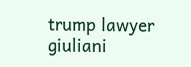trump lawyer giuliani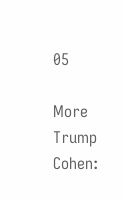05

More Trump Cohen: